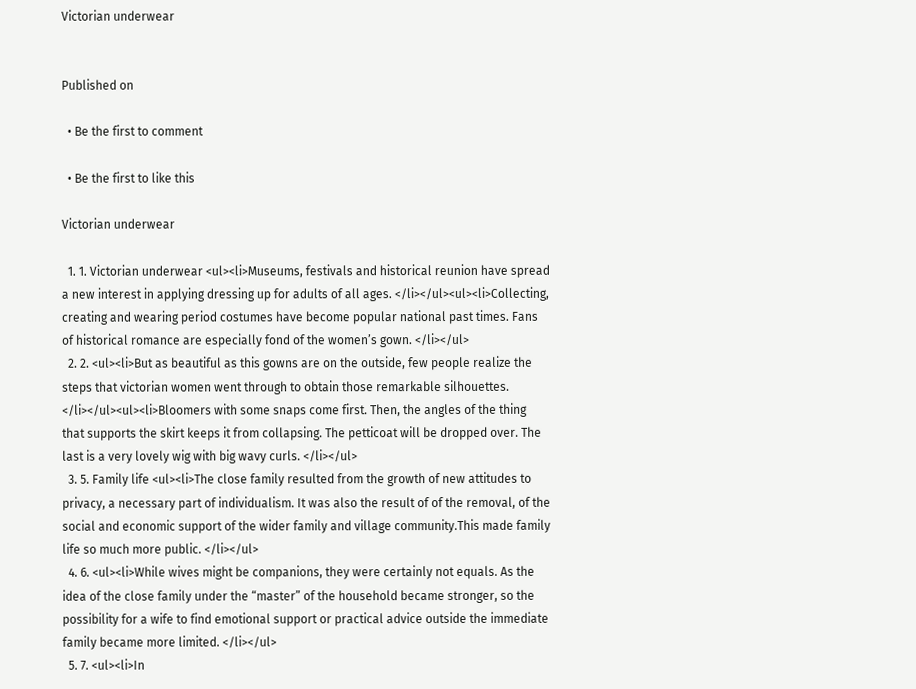Victorian underwear


Published on

  • Be the first to comment

  • Be the first to like this

Victorian underwear

  1. 1. Victorian underwear <ul><li>Museums, festivals and historical reunion have spread a new interest in applying dressing up for adults of all ages. </li></ul><ul><li>Collecting, creating and wearing period costumes have become popular national past times. Fans of historical romance are especially fond of the women’s gown. </li></ul>
  2. 2. <ul><li>But as beautiful as this gowns are on the outside, few people realize the steps that victorian women went through to obtain those remarkable silhouettes. </li></ul><ul><li>Bloomers with some snaps come first. Then, the angles of the thing that supports the skirt keeps it from collapsing. The petticoat will be dropped over. The last is a very lovely wig with big wavy curls. </li></ul>
  3. 5. Family life <ul><li>The close family resulted from the growth of new attitudes to privacy, a necessary part of individualism. It was also the result of of the removal, of the social and economic support of the wider family and village community.This made family life so much more public. </li></ul>
  4. 6. <ul><li>While wives might be companions, they were certainly not equals. As the idea of the close family under the “master” of the household became stronger, so the possibility for a wife to find emotional support or practical advice outside the immediate family became more limited. </li></ul>
  5. 7. <ul><li>In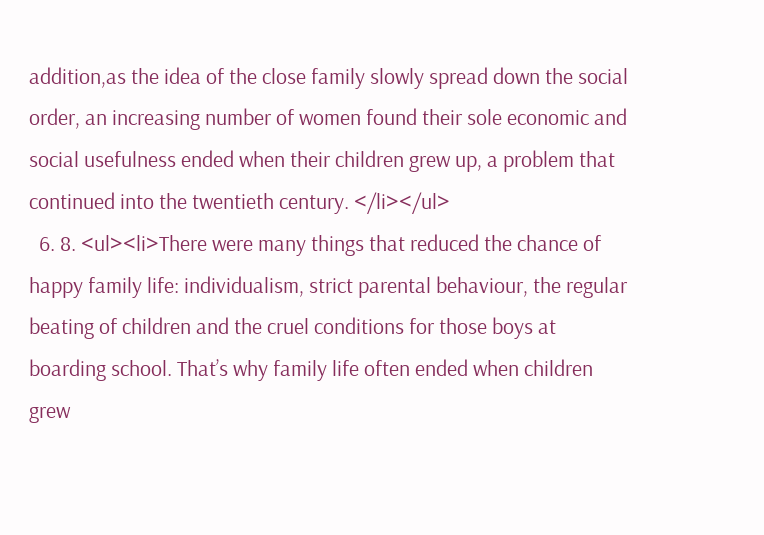addition,as the idea of the close family slowly spread down the social order, an increasing number of women found their sole economic and social usefulness ended when their children grew up, a problem that continued into the twentieth century. </li></ul>
  6. 8. <ul><li>There were many things that reduced the chance of happy family life: individualism, strict parental behaviour, the regular beating of children and the cruel conditions for those boys at boarding school. That’s why family life often ended when children grew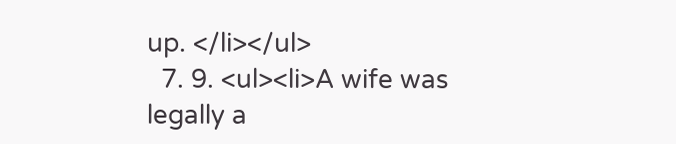up. </li></ul>
  7. 9. <ul><li>A wife was legally a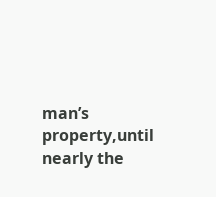man’s property,until nearly the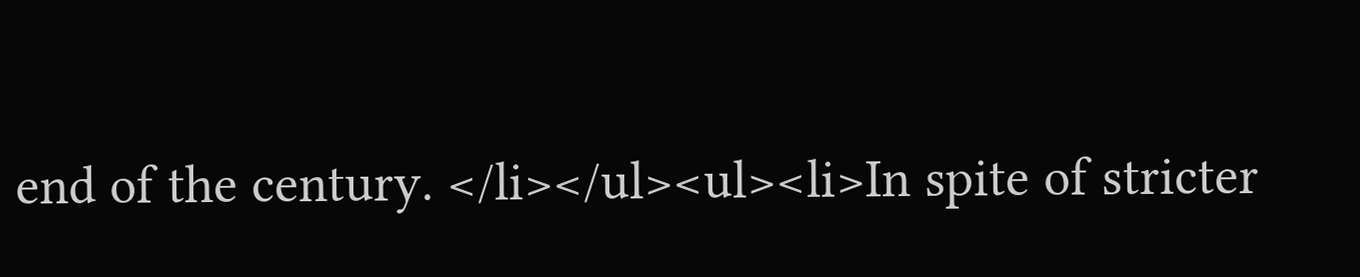end of the century. </li></ul><ul><li>In spite of stricter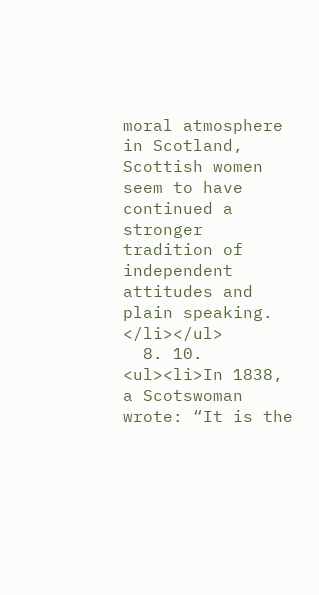moral atmosphere in Scotland, Scottish women seem to have continued a stronger tradition of independent attitudes and plain speaking. </li></ul>
  8. 10. <ul><li>In 1838, a Scotswoman wrote: “It is the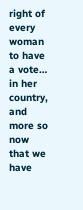right of every woman to have a vote… in her country, and more so now that we have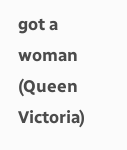got a woman (Queen Victoria)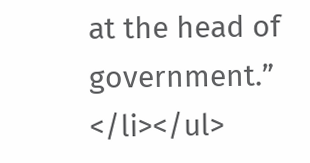at the head of government.” </li></ul>